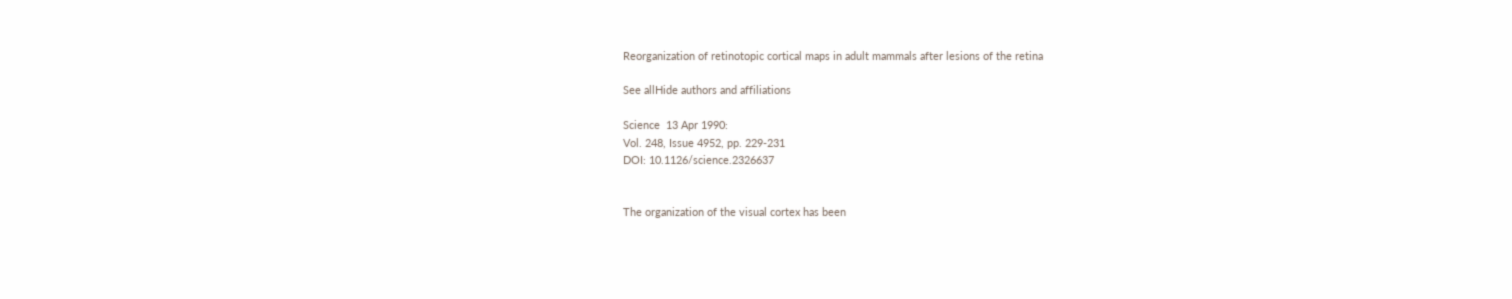Reorganization of retinotopic cortical maps in adult mammals after lesions of the retina

See allHide authors and affiliations

Science  13 Apr 1990:
Vol. 248, Issue 4952, pp. 229-231
DOI: 10.1126/science.2326637


The organization of the visual cortex has been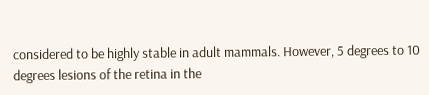considered to be highly stable in adult mammals. However, 5 degrees to 10 degrees lesions of the retina in the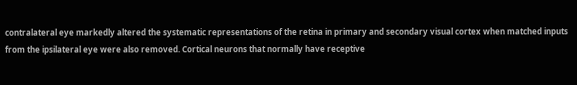contralateral eye markedly altered the systematic representations of the retina in primary and secondary visual cortex when matched inputs from the ipsilateral eye were also removed. Cortical neurons that normally have receptive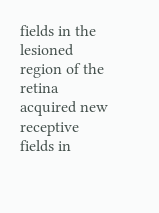fields in the lesioned region of the retina acquired new receptive fields in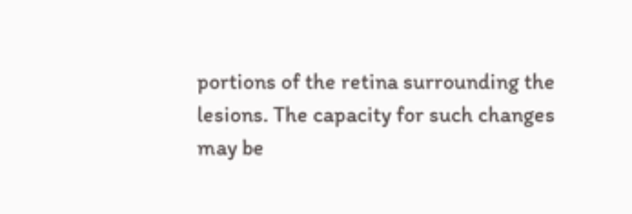portions of the retina surrounding the lesions. The capacity for such changes may be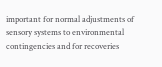important for normal adjustments of sensory systems to environmental contingencies and for recoveries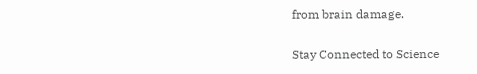from brain damage.

Stay Connected to Science